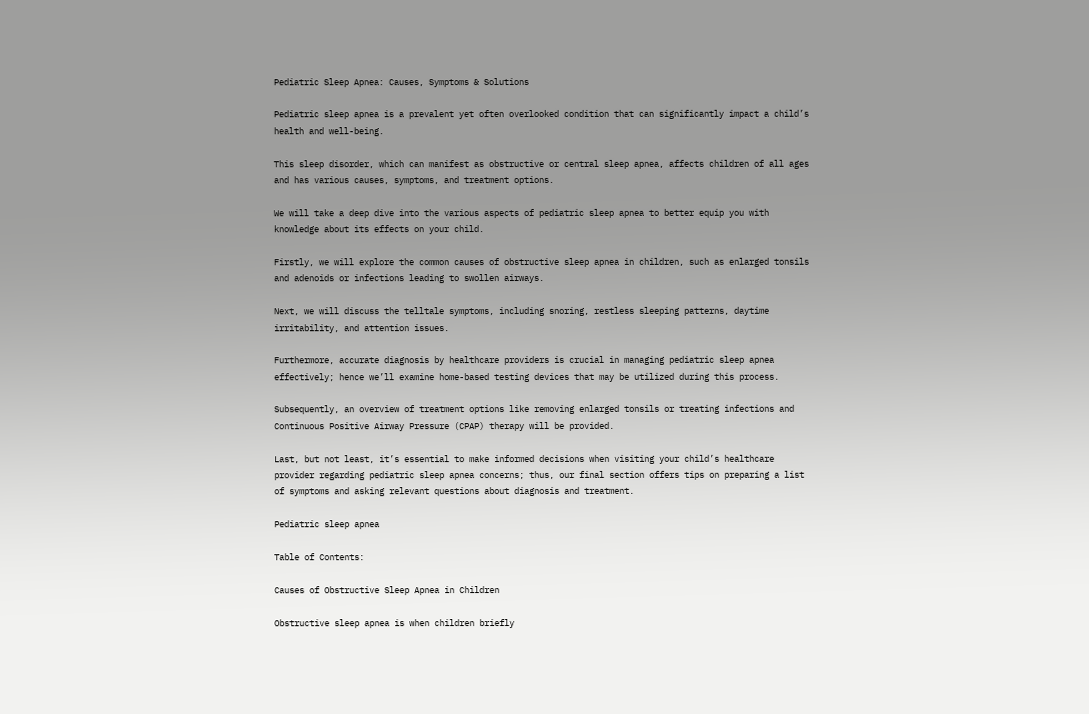Pediatric Sleep Apnea: Causes, Symptoms & Solutions

Pediatric sleep apnea is a prevalent yet often overlooked condition that can significantly impact a child’s health and well-being.

This sleep disorder, which can manifest as obstructive or central sleep apnea, affects children of all ages and has various causes, symptoms, and treatment options.

We will take a deep dive into the various aspects of pediatric sleep apnea to better equip you with knowledge about its effects on your child.

Firstly, we will explore the common causes of obstructive sleep apnea in children, such as enlarged tonsils and adenoids or infections leading to swollen airways.

Next, we will discuss the telltale symptoms, including snoring, restless sleeping patterns, daytime irritability, and attention issues.

Furthermore, accurate diagnosis by healthcare providers is crucial in managing pediatric sleep apnea effectively; hence we’ll examine home-based testing devices that may be utilized during this process.

Subsequently, an overview of treatment options like removing enlarged tonsils or treating infections and Continuous Positive Airway Pressure (CPAP) therapy will be provided.

Last, but not least, it’s essential to make informed decisions when visiting your child’s healthcare provider regarding pediatric sleep apnea concerns; thus, our final section offers tips on preparing a list of symptoms and asking relevant questions about diagnosis and treatment.

Pediatric sleep apnea

Table of Contents:

Causes of Obstructive Sleep Apnea in Children

Obstructive sleep apnea is when children briefly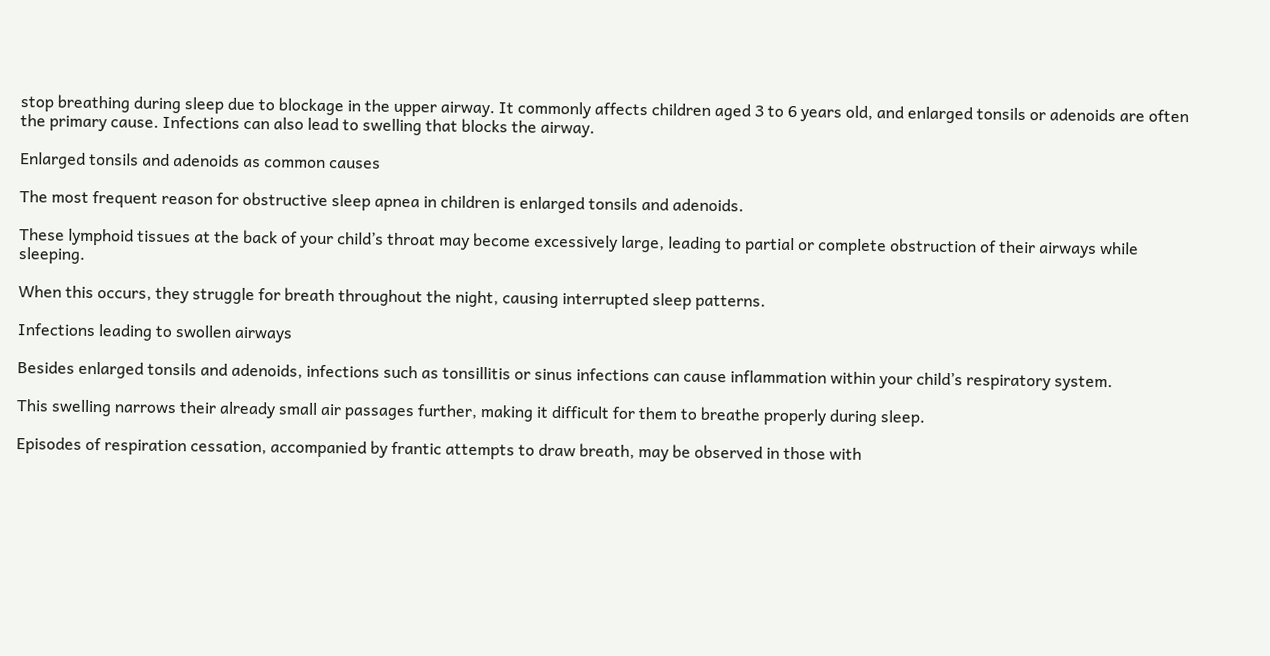stop breathing during sleep due to blockage in the upper airway. It commonly affects children aged 3 to 6 years old, and enlarged tonsils or adenoids are often the primary cause. Infections can also lead to swelling that blocks the airway.

Enlarged tonsils and adenoids as common causes

The most frequent reason for obstructive sleep apnea in children is enlarged tonsils and adenoids.

These lymphoid tissues at the back of your child’s throat may become excessively large, leading to partial or complete obstruction of their airways while sleeping.

When this occurs, they struggle for breath throughout the night, causing interrupted sleep patterns.

Infections leading to swollen airways

Besides enlarged tonsils and adenoids, infections such as tonsillitis or sinus infections can cause inflammation within your child’s respiratory system.

This swelling narrows their already small air passages further, making it difficult for them to breathe properly during sleep.

Episodes of respiration cessation, accompanied by frantic attempts to draw breath, may be observed in those with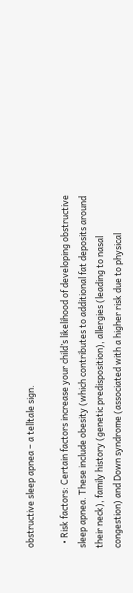obstructive sleep apnea – a telltale sign.

  • Risk factors: Certain factors increase your child’s likelihood of developing obstructive sleep apnea. These include obesity (which contributes to additional fat deposits around their neck), family history (genetic predisposition), allergies (leading to nasal congestion) and Down syndrome (associated with a higher risk due to physical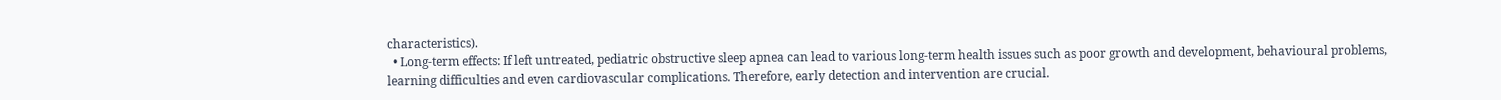characteristics).
  • Long-term effects: If left untreated, pediatric obstructive sleep apnea can lead to various long-term health issues such as poor growth and development, behavioural problems, learning difficulties and even cardiovascular complications. Therefore, early detection and intervention are crucial.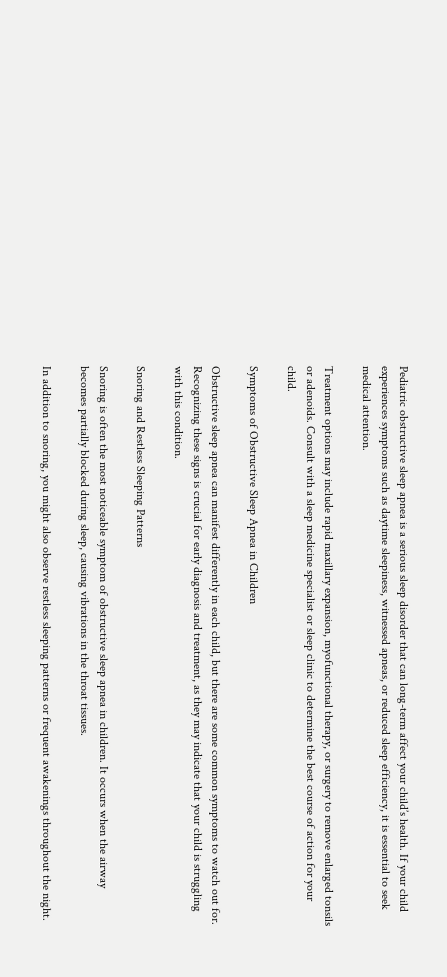Pediatric obstructive sleep apnea is a serious sleep disorder that can long-term affect your child’s health. If your child experiences symptoms such as daytime sleepiness, witnessed apneas, or reduced sleep efficiency, it is essential to seek medical attention.

Treatment options may include rapid maxillary expansion, myofunctional therapy, or surgery to remove enlarged tonsils or adenoids. Consult with a sleep medicine specialist or sleep clinic to determine the best course of action for your child.

Symptoms of Obstructive Sleep Apnea in Children

Obstructive sleep apnea can manifest differently in each child, but there are some common symptoms to watch out for. Recognizing these signs is crucial for early diagnosis and treatment, as they may indicate that your child is struggling with this condition.

Snoring and Restless Sleeping Patterns

Snoring is often the most noticeable symptom of obstructive sleep apnea in children. It occurs when the airway becomes partially blocked during sleep, causing vibrations in the throat tissues.

In addition to snoring, you might also observe restless sleeping patterns or frequent awakenings throughout the night.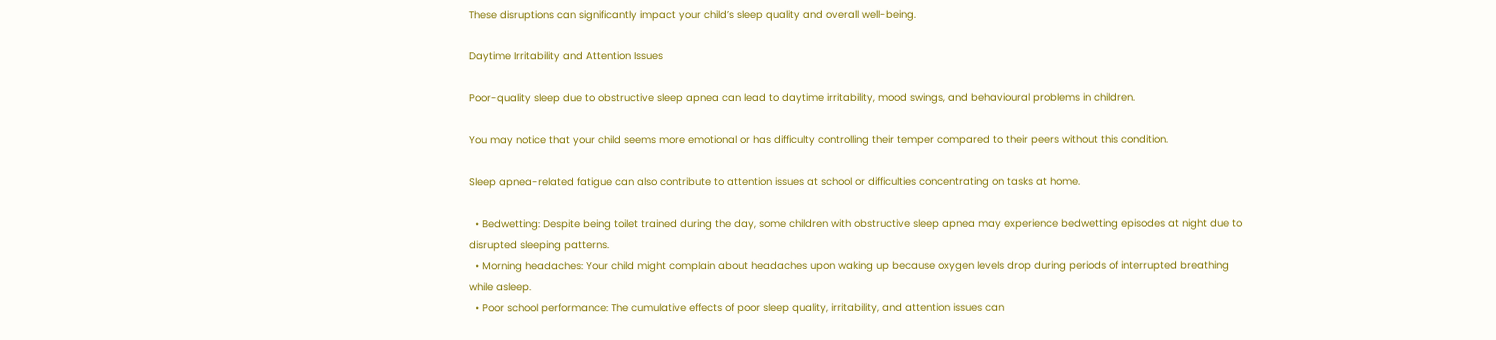These disruptions can significantly impact your child’s sleep quality and overall well-being.

Daytime Irritability and Attention Issues

Poor-quality sleep due to obstructive sleep apnea can lead to daytime irritability, mood swings, and behavioural problems in children.

You may notice that your child seems more emotional or has difficulty controlling their temper compared to their peers without this condition.

Sleep apnea-related fatigue can also contribute to attention issues at school or difficulties concentrating on tasks at home.

  • Bedwetting: Despite being toilet trained during the day, some children with obstructive sleep apnea may experience bedwetting episodes at night due to disrupted sleeping patterns.
  • Morning headaches: Your child might complain about headaches upon waking up because oxygen levels drop during periods of interrupted breathing while asleep.
  • Poor school performance: The cumulative effects of poor sleep quality, irritability, and attention issues can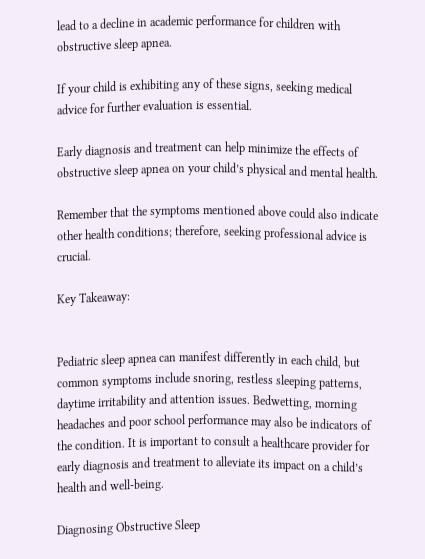lead to a decline in academic performance for children with obstructive sleep apnea.

If your child is exhibiting any of these signs, seeking medical advice for further evaluation is essential.

Early diagnosis and treatment can help minimize the effects of obstructive sleep apnea on your child’s physical and mental health.

Remember that the symptoms mentioned above could also indicate other health conditions; therefore, seeking professional advice is crucial.

Key Takeaway:


Pediatric sleep apnea can manifest differently in each child, but common symptoms include snoring, restless sleeping patterns, daytime irritability and attention issues. Bedwetting, morning headaches and poor school performance may also be indicators of the condition. It is important to consult a healthcare provider for early diagnosis and treatment to alleviate its impact on a child’s health and well-being.

Diagnosing Obstructive Sleep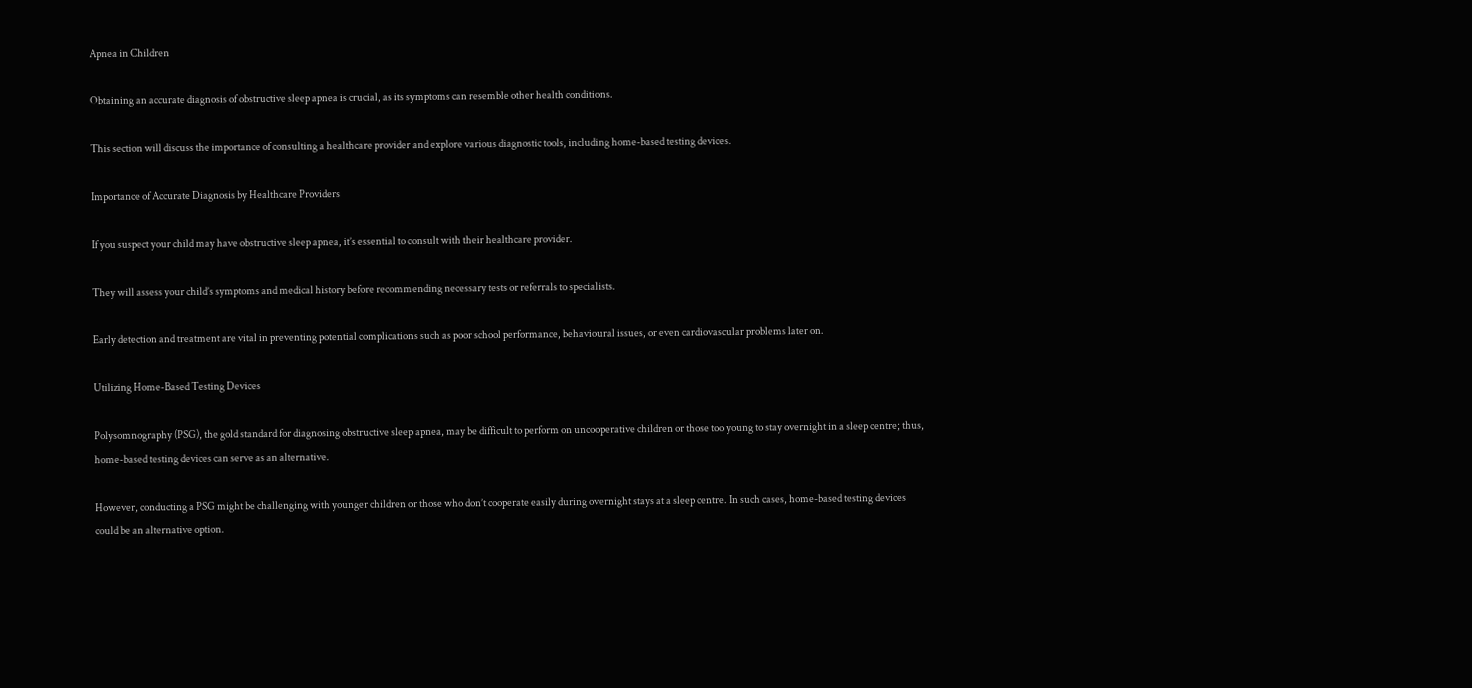Apnea in Children

Obtaining an accurate diagnosis of obstructive sleep apnea is crucial, as its symptoms can resemble other health conditions.

This section will discuss the importance of consulting a healthcare provider and explore various diagnostic tools, including home-based testing devices.

Importance of Accurate Diagnosis by Healthcare Providers

If you suspect your child may have obstructive sleep apnea, it’s essential to consult with their healthcare provider.

They will assess your child’s symptoms and medical history before recommending necessary tests or referrals to specialists.

Early detection and treatment are vital in preventing potential complications such as poor school performance, behavioural issues, or even cardiovascular problems later on.

Utilizing Home-Based Testing Devices

Polysomnography (PSG), the gold standard for diagnosing obstructive sleep apnea, may be difficult to perform on uncooperative children or those too young to stay overnight in a sleep centre; thus, home-based testing devices can serve as an alternative.

However, conducting a PSG might be challenging with younger children or those who don’t cooperate easily during overnight stays at a sleep centre. In such cases, home-based testing devices could be an alternative option.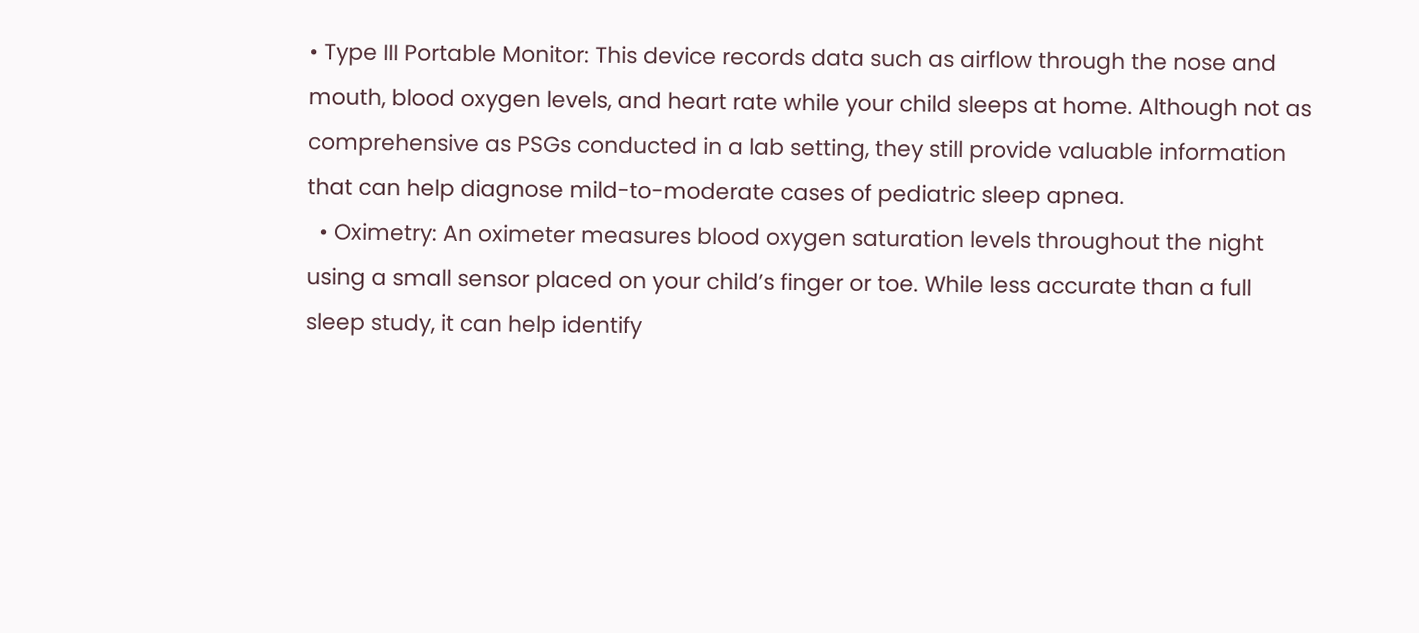• Type III Portable Monitor: This device records data such as airflow through the nose and mouth, blood oxygen levels, and heart rate while your child sleeps at home. Although not as comprehensive as PSGs conducted in a lab setting, they still provide valuable information that can help diagnose mild-to-moderate cases of pediatric sleep apnea.
  • Oximetry: An oximeter measures blood oxygen saturation levels throughout the night using a small sensor placed on your child’s finger or toe. While less accurate than a full sleep study, it can help identify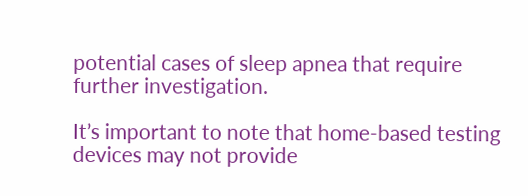potential cases of sleep apnea that require further investigation.

It’s important to note that home-based testing devices may not provide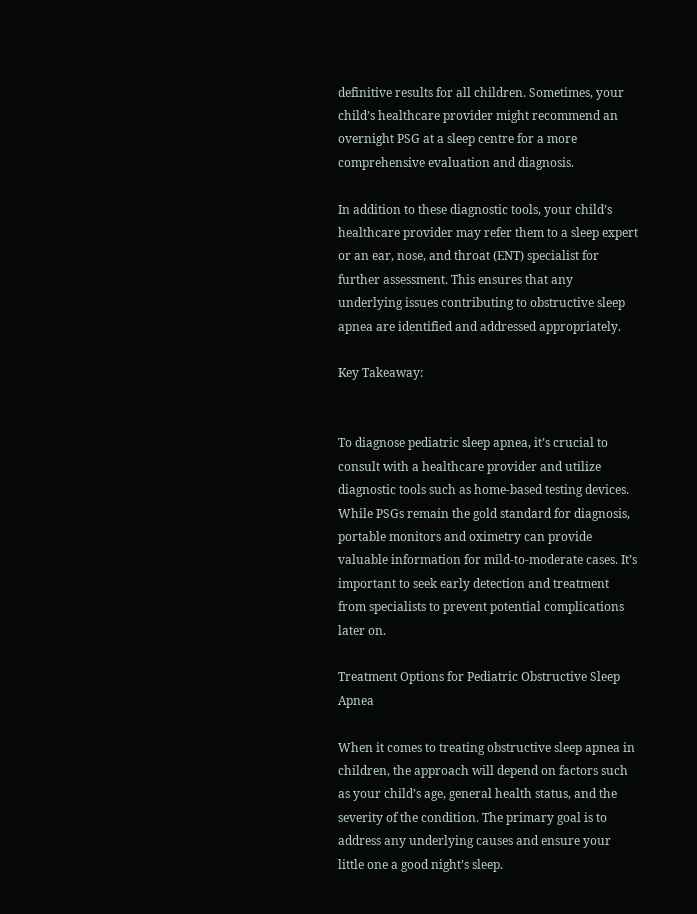definitive results for all children. Sometimes, your child’s healthcare provider might recommend an overnight PSG at a sleep centre for a more comprehensive evaluation and diagnosis.

In addition to these diagnostic tools, your child’s healthcare provider may refer them to a sleep expert or an ear, nose, and throat (ENT) specialist for further assessment. This ensures that any underlying issues contributing to obstructive sleep apnea are identified and addressed appropriately.

Key Takeaway:


To diagnose pediatric sleep apnea, it’s crucial to consult with a healthcare provider and utilize diagnostic tools such as home-based testing devices. While PSGs remain the gold standard for diagnosis, portable monitors and oximetry can provide valuable information for mild-to-moderate cases. It’s important to seek early detection and treatment from specialists to prevent potential complications later on.

Treatment Options for Pediatric Obstructive Sleep Apnea

When it comes to treating obstructive sleep apnea in children, the approach will depend on factors such as your child’s age, general health status, and the severity of the condition. The primary goal is to address any underlying causes and ensure your little one a good night’s sleep.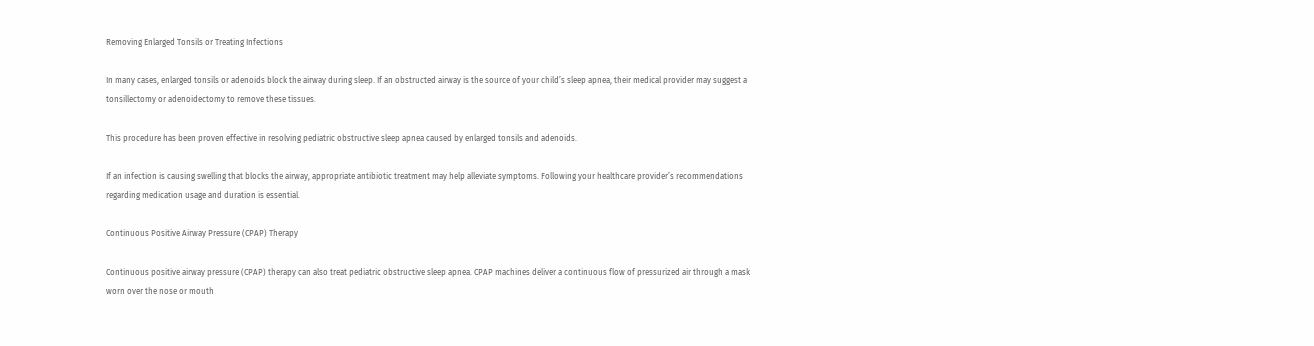Removing Enlarged Tonsils or Treating Infections

In many cases, enlarged tonsils or adenoids block the airway during sleep. If an obstructed airway is the source of your child’s sleep apnea, their medical provider may suggest a tonsillectomy or adenoidectomy to remove these tissues.

This procedure has been proven effective in resolving pediatric obstructive sleep apnea caused by enlarged tonsils and adenoids.

If an infection is causing swelling that blocks the airway, appropriate antibiotic treatment may help alleviate symptoms. Following your healthcare provider’s recommendations regarding medication usage and duration is essential.

Continuous Positive Airway Pressure (CPAP) Therapy

Continuous positive airway pressure (CPAP) therapy can also treat pediatric obstructive sleep apnea. CPAP machines deliver a continuous flow of pressurized air through a mask worn over the nose or mouth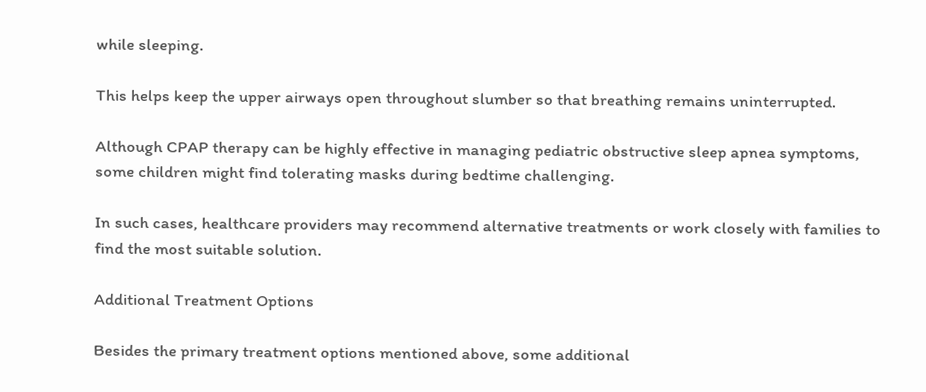while sleeping.

This helps keep the upper airways open throughout slumber so that breathing remains uninterrupted.

Although CPAP therapy can be highly effective in managing pediatric obstructive sleep apnea symptoms, some children might find tolerating masks during bedtime challenging.

In such cases, healthcare providers may recommend alternative treatments or work closely with families to find the most suitable solution.

Additional Treatment Options

Besides the primary treatment options mentioned above, some additional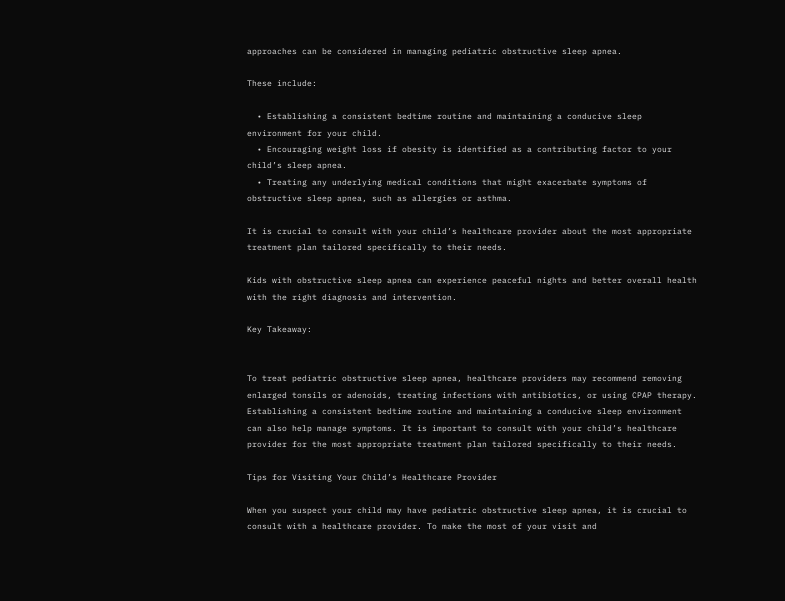approaches can be considered in managing pediatric obstructive sleep apnea.

These include:

  • Establishing a consistent bedtime routine and maintaining a conducive sleep environment for your child.
  • Encouraging weight loss if obesity is identified as a contributing factor to your child’s sleep apnea.
  • Treating any underlying medical conditions that might exacerbate symptoms of obstructive sleep apnea, such as allergies or asthma.

It is crucial to consult with your child’s healthcare provider about the most appropriate treatment plan tailored specifically to their needs.

Kids with obstructive sleep apnea can experience peaceful nights and better overall health with the right diagnosis and intervention.

Key Takeaway:


To treat pediatric obstructive sleep apnea, healthcare providers may recommend removing enlarged tonsils or adenoids, treating infections with antibiotics, or using CPAP therapy. Establishing a consistent bedtime routine and maintaining a conducive sleep environment can also help manage symptoms. It is important to consult with your child’s healthcare provider for the most appropriate treatment plan tailored specifically to their needs.

Tips for Visiting Your Child’s Healthcare Provider

When you suspect your child may have pediatric obstructive sleep apnea, it is crucial to consult with a healthcare provider. To make the most of your visit and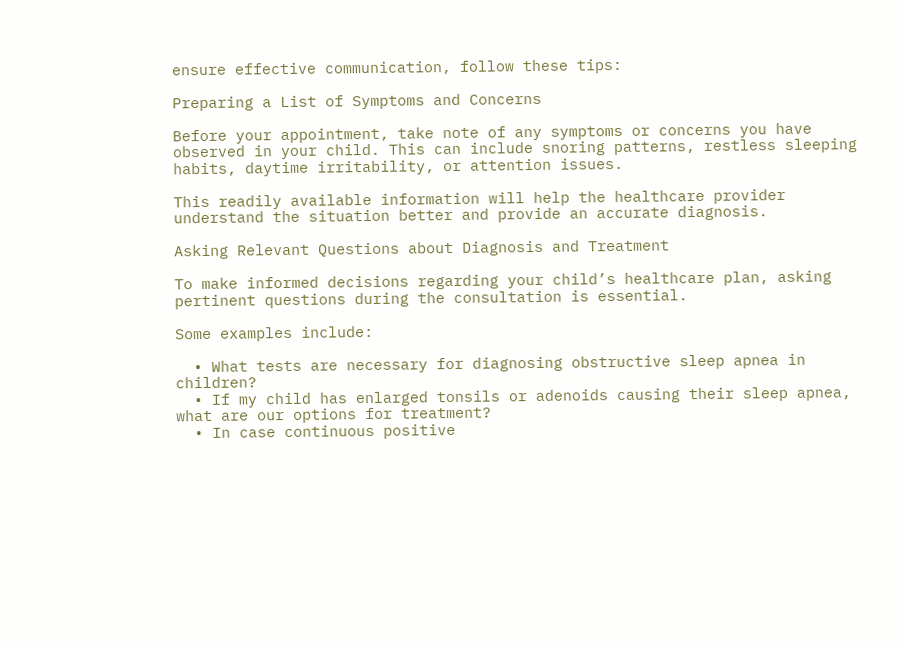ensure effective communication, follow these tips:

Preparing a List of Symptoms and Concerns

Before your appointment, take note of any symptoms or concerns you have observed in your child. This can include snoring patterns, restless sleeping habits, daytime irritability, or attention issues.

This readily available information will help the healthcare provider understand the situation better and provide an accurate diagnosis.

Asking Relevant Questions about Diagnosis and Treatment

To make informed decisions regarding your child’s healthcare plan, asking pertinent questions during the consultation is essential.

Some examples include:

  • What tests are necessary for diagnosing obstructive sleep apnea in children?
  • If my child has enlarged tonsils or adenoids causing their sleep apnea, what are our options for treatment?
  • In case continuous positive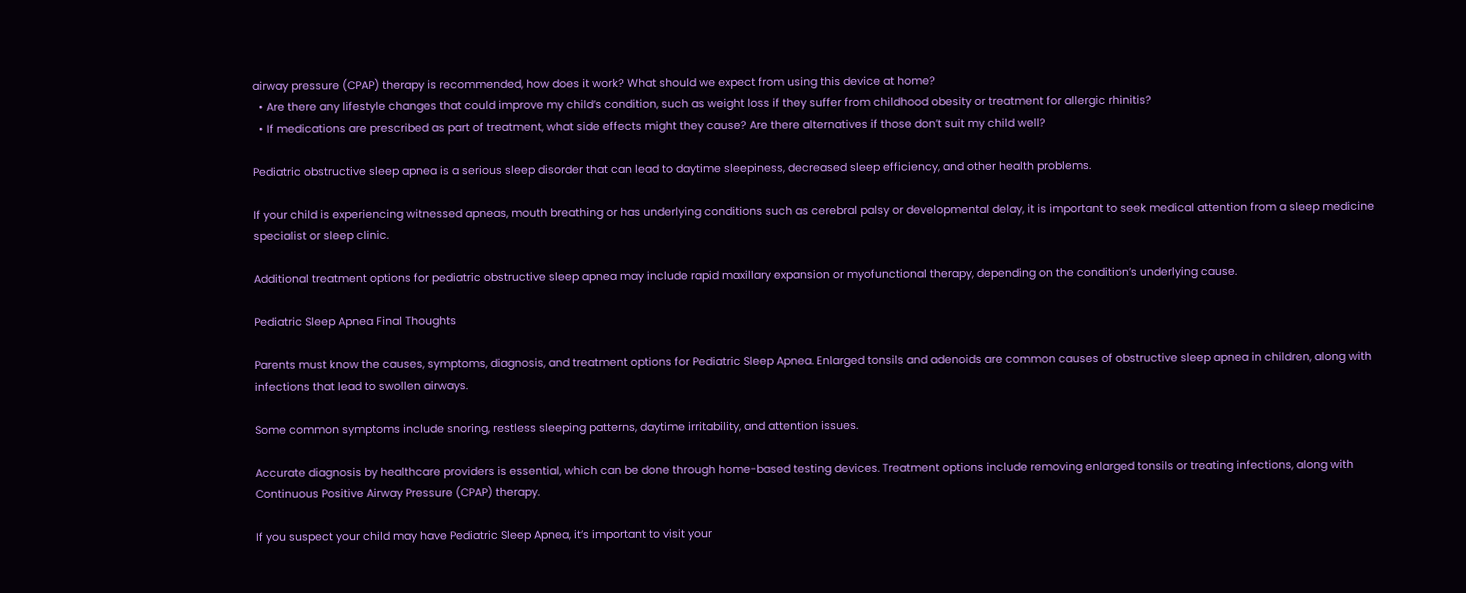airway pressure (CPAP) therapy is recommended, how does it work? What should we expect from using this device at home?
  • Are there any lifestyle changes that could improve my child’s condition, such as weight loss if they suffer from childhood obesity or treatment for allergic rhinitis?
  • If medications are prescribed as part of treatment, what side effects might they cause? Are there alternatives if those don’t suit my child well?

Pediatric obstructive sleep apnea is a serious sleep disorder that can lead to daytime sleepiness, decreased sleep efficiency, and other health problems.

If your child is experiencing witnessed apneas, mouth breathing or has underlying conditions such as cerebral palsy or developmental delay, it is important to seek medical attention from a sleep medicine specialist or sleep clinic.

Additional treatment options for pediatric obstructive sleep apnea may include rapid maxillary expansion or myofunctional therapy, depending on the condition’s underlying cause.

Pediatric Sleep Apnea Final Thoughts

Parents must know the causes, symptoms, diagnosis, and treatment options for Pediatric Sleep Apnea. Enlarged tonsils and adenoids are common causes of obstructive sleep apnea in children, along with infections that lead to swollen airways.

Some common symptoms include snoring, restless sleeping patterns, daytime irritability, and attention issues.

Accurate diagnosis by healthcare providers is essential, which can be done through home-based testing devices. Treatment options include removing enlarged tonsils or treating infections, along with Continuous Positive Airway Pressure (CPAP) therapy.

If you suspect your child may have Pediatric Sleep Apnea, it’s important to visit your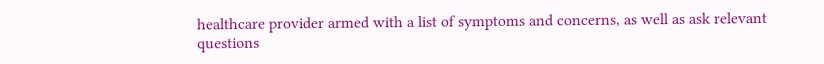healthcare provider armed with a list of symptoms and concerns, as well as ask relevant questions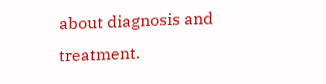about diagnosis and treatment.